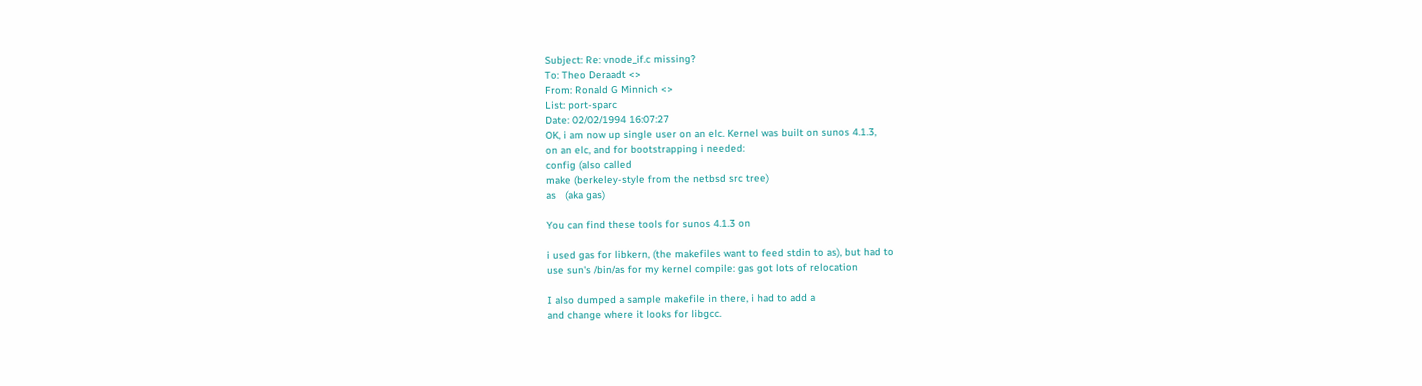Subject: Re: vnode_if.c missing?
To: Theo Deraadt <>
From: Ronald G Minnich <>
List: port-sparc
Date: 02/02/1994 16:07:27
OK, i am now up single user on an elc. Kernel was built on sunos 4.1.3,
on an elc, and for bootstrapping i needed:
config (also called
make (berkeley-style from the netbsd src tree)
as   (aka gas)

You can find these tools for sunos 4.1.3 on

i used gas for libkern, (the makefiles want to feed stdin to as), but had to
use sun's /bin/as for my kernel compile: gas got lots of relocation

I also dumped a sample makefile in there, i had to add a
and change where it looks for libgcc.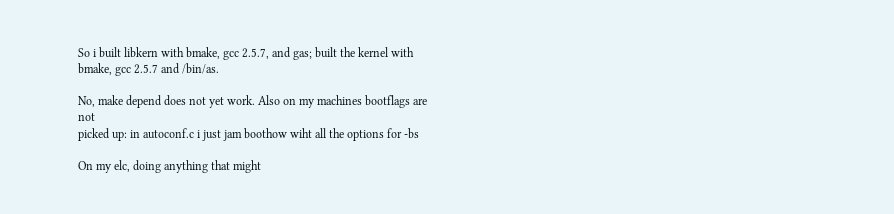So i built libkern with bmake, gcc 2.5.7, and gas; built the kernel with
bmake, gcc 2.5.7 and /bin/as.

No, make depend does not yet work. Also on my machines bootflags are not
picked up: in autoconf.c i just jam boothow wiht all the options for -bs

On my elc, doing anything that might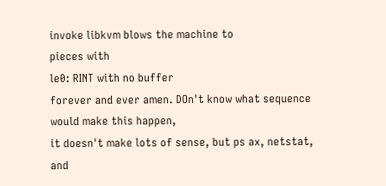invoke libkvm blows the machine to
pieces with
le0: RINT with no buffer
forever and ever amen. DOn't know what sequence would make this happen,
it doesn't make lots of sense, but ps ax, netstat, and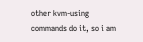other kvm-using
commands do it, so i am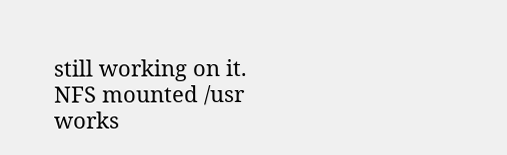still working on it. NFS mounted /usr works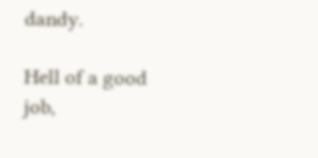dandy.

Hell of a good job,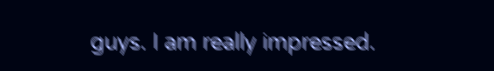guys. I am really impressed.